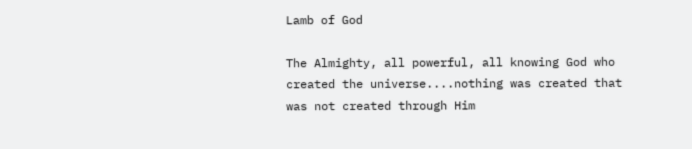Lamb of God

The Almighty, all powerful, all knowing God who created the universe....nothing was created that was not created through Him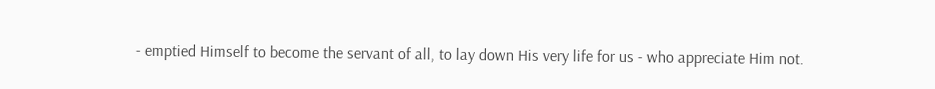- emptied Himself to become the servant of all, to lay down His very life for us - who appreciate Him not.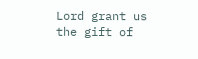Lord grant us the gift of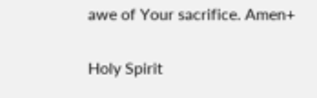awe of Your sacrifice. Amen+

Holy Spirit